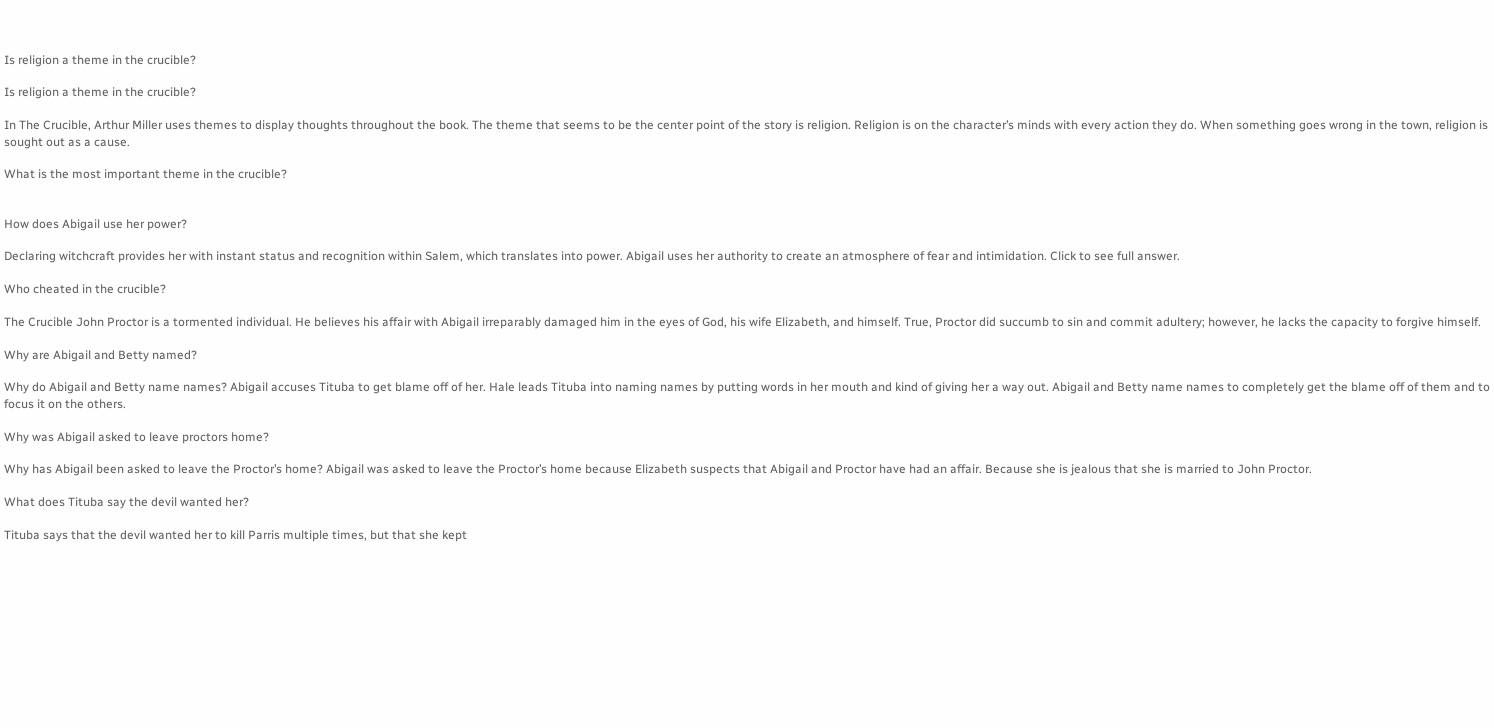Is religion a theme in the crucible?

Is religion a theme in the crucible?

In The Crucible, Arthur Miller uses themes to display thoughts throughout the book. The theme that seems to be the center point of the story is religion. Religion is on the character’s minds with every action they do. When something goes wrong in the town, religion is sought out as a cause.

What is the most important theme in the crucible?


How does Abigail use her power?

Declaring witchcraft provides her with instant status and recognition within Salem, which translates into power. Abigail uses her authority to create an atmosphere of fear and intimidation. Click to see full answer.

Who cheated in the crucible?

The Crucible John Proctor is a tormented individual. He believes his affair with Abigail irreparably damaged him in the eyes of God, his wife Elizabeth, and himself. True, Proctor did succumb to sin and commit adultery; however, he lacks the capacity to forgive himself.

Why are Abigail and Betty named?

Why do Abigail and Betty name names? Abigail accuses Tituba to get blame off of her. Hale leads Tituba into naming names by putting words in her mouth and kind of giving her a way out. Abigail and Betty name names to completely get the blame off of them and to focus it on the others.

Why was Abigail asked to leave proctors home?

Why has Abigail been asked to leave the Proctor’s home? Abigail was asked to leave the Proctor’s home because Elizabeth suspects that Abigail and Proctor have had an affair. Because she is jealous that she is married to John Proctor.

What does Tituba say the devil wanted her?

Tituba says that the devil wanted her to kill Parris multiple times, but that she kept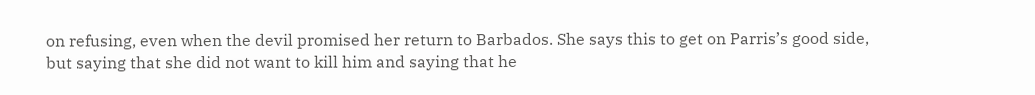on refusing, even when the devil promised her return to Barbados. She says this to get on Parris’s good side, but saying that she did not want to kill him and saying that he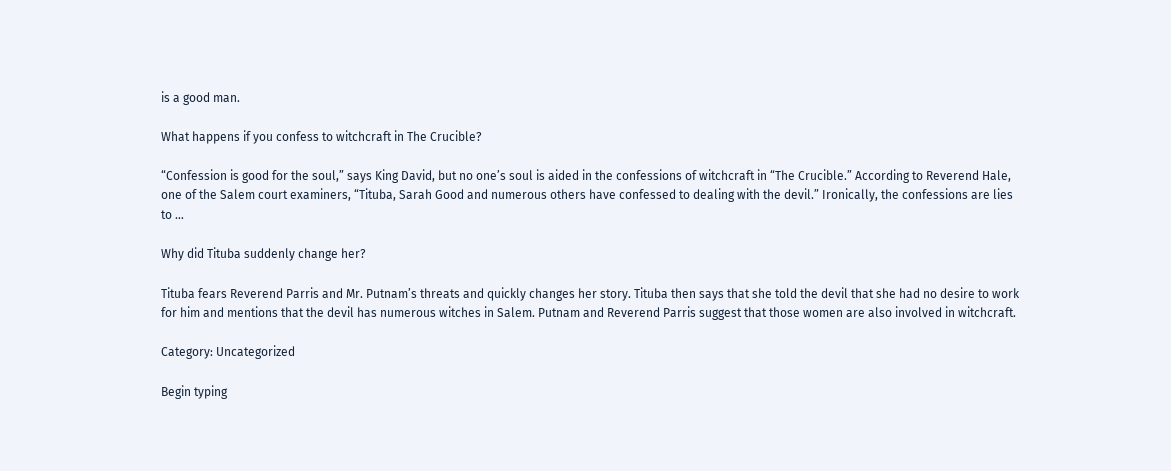is a good man.

What happens if you confess to witchcraft in The Crucible?

“Confession is good for the soul,” says King David, but no one’s soul is aided in the confessions of witchcraft in “The Crucible.” According to Reverend Hale, one of the Salem court examiners, “Tituba, Sarah Good and numerous others have confessed to dealing with the devil.” Ironically, the confessions are lies to …

Why did Tituba suddenly change her?

Tituba fears Reverend Parris and Mr. Putnam’s threats and quickly changes her story. Tituba then says that she told the devil that she had no desire to work for him and mentions that the devil has numerous witches in Salem. Putnam and Reverend Parris suggest that those women are also involved in witchcraft.

Category: Uncategorized

Begin typing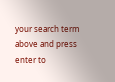your search term above and press enter to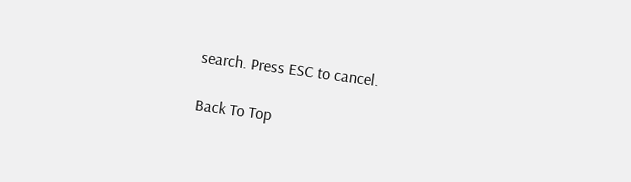search. Press ESC to cancel.

Back To Top